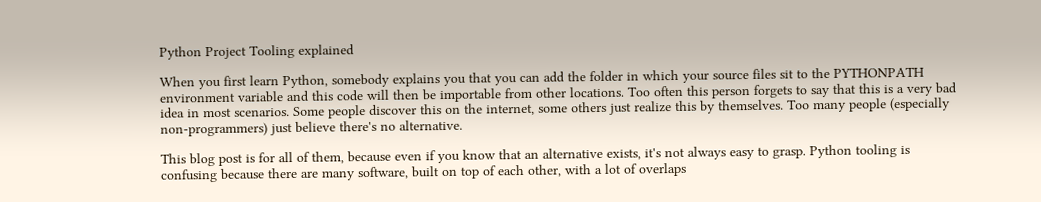Python Project Tooling explained

When you first learn Python, somebody explains you that you can add the folder in which your source files sit to the PYTHONPATH environment variable and this code will then be importable from other locations. Too often this person forgets to say that this is a very bad idea in most scenarios. Some people discover this on the internet, some others just realize this by themselves. Too many people (especially non-programmers) just believe there's no alternative.

This blog post is for all of them, because even if you know that an alternative exists, it's not always easy to grasp. Python tooling is confusing because there are many software, built on top of each other, with a lot of overlaps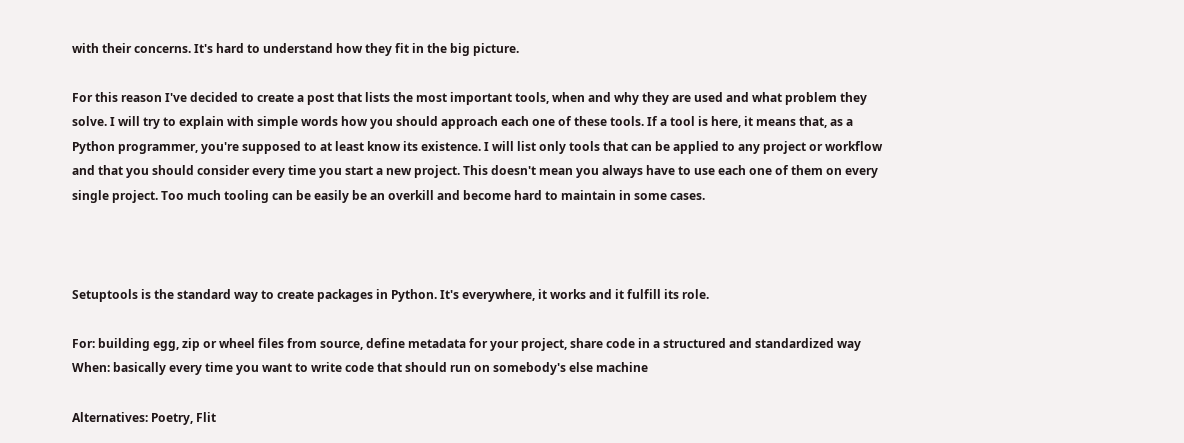with their concerns. It's hard to understand how they fit in the big picture.

For this reason I've decided to create a post that lists the most important tools, when and why they are used and what problem they solve. I will try to explain with simple words how you should approach each one of these tools. If a tool is here, it means that, as a Python programmer, you're supposed to at least know its existence. I will list only tools that can be applied to any project or workflow and that you should consider every time you start a new project. This doesn't mean you always have to use each one of them on every single project. Too much tooling can be easily be an overkill and become hard to maintain in some cases.



Setuptools is the standard way to create packages in Python. It's everywhere, it works and it fulfill its role.

For: building egg, zip or wheel files from source, define metadata for your project, share code in a structured and standardized way When: basically every time you want to write code that should run on somebody's else machine

Alternatives: Poetry, Flit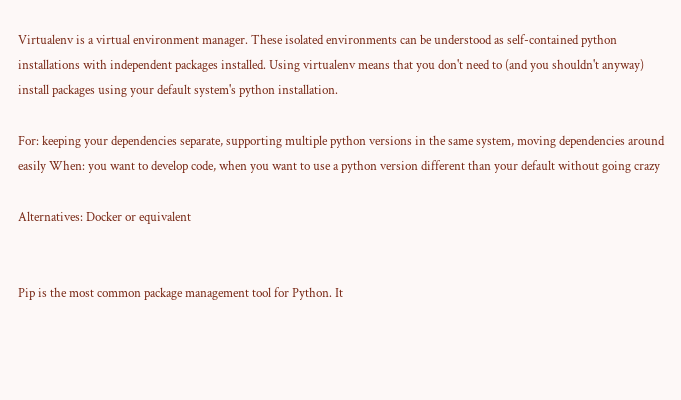Virtualenv is a virtual environment manager. These isolated environments can be understood as self-contained python installations with independent packages installed. Using virtualenv means that you don't need to (and you shouldn't anyway) install packages using your default system's python installation.

For: keeping your dependencies separate, supporting multiple python versions in the same system, moving dependencies around easily When: you want to develop code, when you want to use a python version different than your default without going crazy

Alternatives: Docker or equivalent


Pip is the most common package management tool for Python. It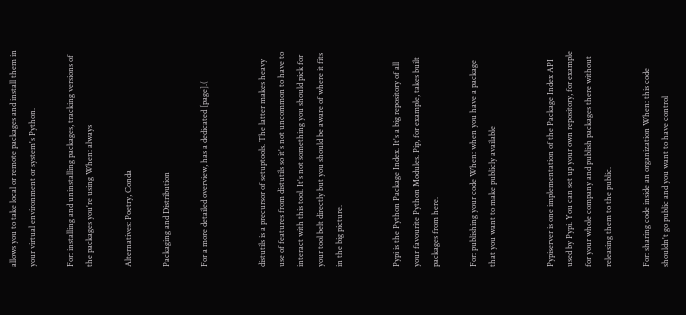allows you to take local or remote packages and install them in your virtual environment or system's Python.

For: installing and uninstalling packages, tracking versions of the packages you're using When: always

Alternatives: Poetry, Conda

Packaging and Distribution

For a more detailed overview, has a dedicated [page].(


distutils is a precursor of setuptools. The latter makes heavy use of features from distutils so it's not uncommon to have to interact with this tool. It's not something you should pick for your tool belt directly but you should be aware of where it fits in the big picture.


Pypi is the Python Package Index. It's a big repository of all your favourite Python Modules. Pip, for example, takes built packages from here.

For: publishing your code When: when you have a package that you want to make publicly available


Pypiserver is one implementation of the Package Index API used by Pypi. You can set up your own repository, for example for your whole company and publish packages there without releasing them to the public.

For: sharing code inside an organization When: this code shouldn't go public and you want to have control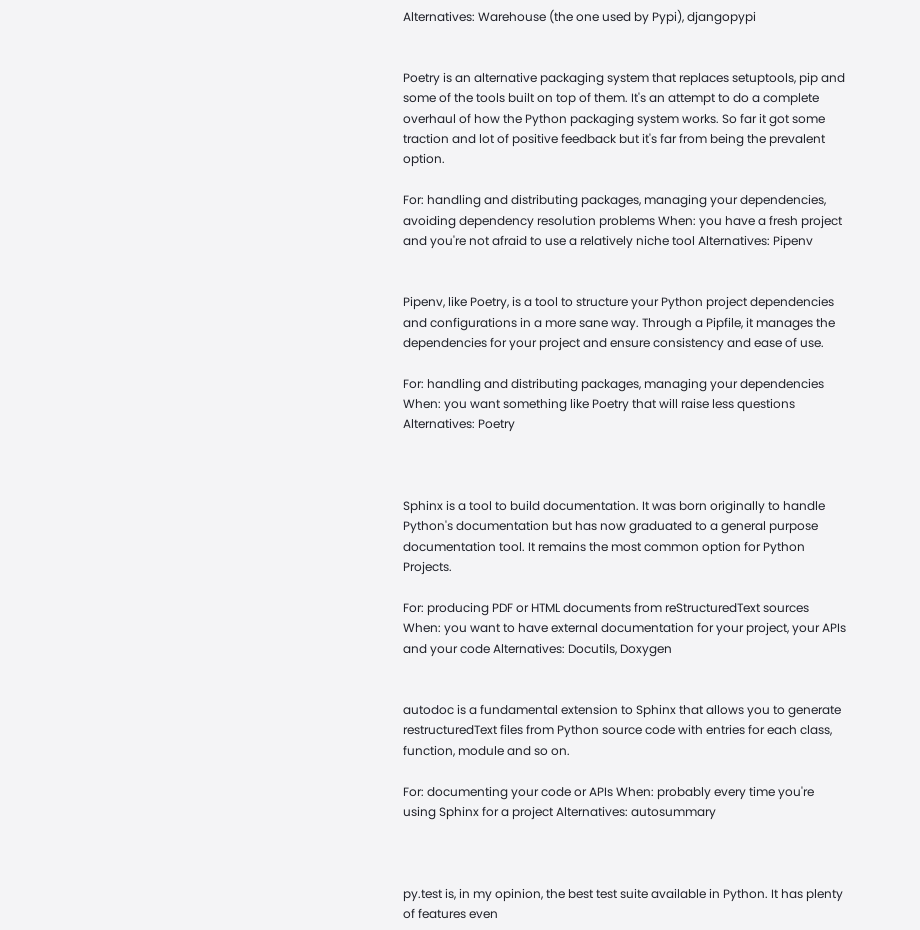Alternatives: Warehouse (the one used by Pypi), djangopypi


Poetry is an alternative packaging system that replaces setuptools, pip and some of the tools built on top of them. It's an attempt to do a complete overhaul of how the Python packaging system works. So far it got some traction and lot of positive feedback but it's far from being the prevalent option.

For: handling and distributing packages, managing your dependencies, avoiding dependency resolution problems When: you have a fresh project and you're not afraid to use a relatively niche tool Alternatives: Pipenv


Pipenv, like Poetry, is a tool to structure your Python project dependencies and configurations in a more sane way. Through a Pipfile, it manages the dependencies for your project and ensure consistency and ease of use.

For: handling and distributing packages, managing your dependencies When: you want something like Poetry that will raise less questions Alternatives: Poetry



Sphinx is a tool to build documentation. It was born originally to handle Python's documentation but has now graduated to a general purpose documentation tool. It remains the most common option for Python Projects.

For: producing PDF or HTML documents from reStructuredText sources When: you want to have external documentation for your project, your APIs and your code Alternatives: Docutils, Doxygen


autodoc is a fundamental extension to Sphinx that allows you to generate restructuredText files from Python source code with entries for each class, function, module and so on.

For: documenting your code or APIs When: probably every time you're using Sphinx for a project Alternatives: autosummary



py.test is, in my opinion, the best test suite available in Python. It has plenty of features even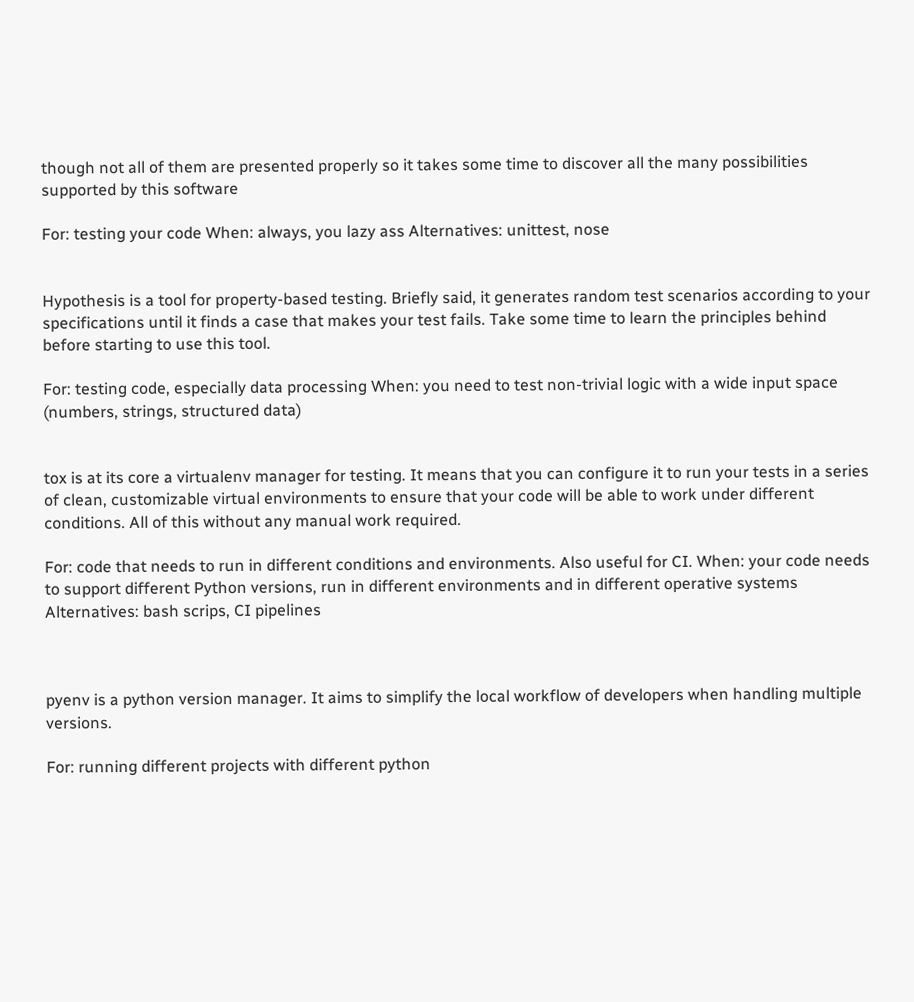though not all of them are presented properly so it takes some time to discover all the many possibilities supported by this software

For: testing your code When: always, you lazy ass Alternatives: unittest, nose


Hypothesis is a tool for property-based testing. Briefly said, it generates random test scenarios according to your specifications until it finds a case that makes your test fails. Take some time to learn the principles behind before starting to use this tool.

For: testing code, especially data processing When: you need to test non-trivial logic with a wide input space (numbers, strings, structured data)


tox is at its core a virtualenv manager for testing. It means that you can configure it to run your tests in a series of clean, customizable virtual environments to ensure that your code will be able to work under different conditions. All of this without any manual work required.

For: code that needs to run in different conditions and environments. Also useful for CI. When: your code needs to support different Python versions, run in different environments and in different operative systems Alternatives: bash scrips, CI pipelines



pyenv is a python version manager. It aims to simplify the local workflow of developers when handling multiple versions.

For: running different projects with different python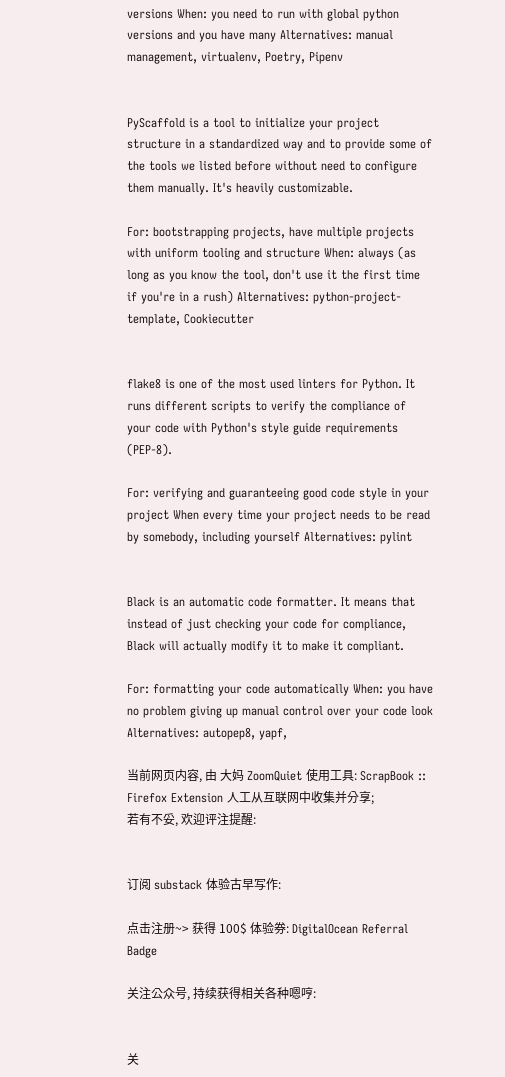versions When: you need to run with global python versions and you have many Alternatives: manual management, virtualenv, Poetry, Pipenv


PyScaffold is a tool to initialize your project structure in a standardized way and to provide some of the tools we listed before without need to configure them manually. It's heavily customizable.

For: bootstrapping projects, have multiple projects with uniform tooling and structure When: always (as long as you know the tool, don't use it the first time if you're in a rush) Alternatives: python-project-template, Cookiecutter


flake8 is one of the most used linters for Python. It runs different scripts to verify the compliance of your code with Python's style guide requirements (PEP-8).

For: verifying and guaranteeing good code style in your project When every time your project needs to be read by somebody, including yourself Alternatives: pylint


Black is an automatic code formatter. It means that instead of just checking your code for compliance, Black will actually modify it to make it compliant.

For: formatting your code automatically When: you have no problem giving up manual control over your code look Alternatives: autopep8, yapf,

当前网页内容, 由 大妈 ZoomQuiet 使用工具: ScrapBook :: Firefox Extension 人工从互联网中收集并分享;
若有不妥, 欢迎评注提醒:


订阅 substack 体验古早写作:

点击注册~> 获得 100$ 体验券: DigitalOcean Referral Badge

关注公众号, 持续获得相关各种嗯哼:


关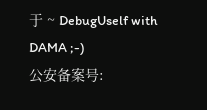于 ~ DebugUself with DAMA ;-)
公安备案号: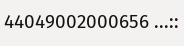44049002000656 ...::